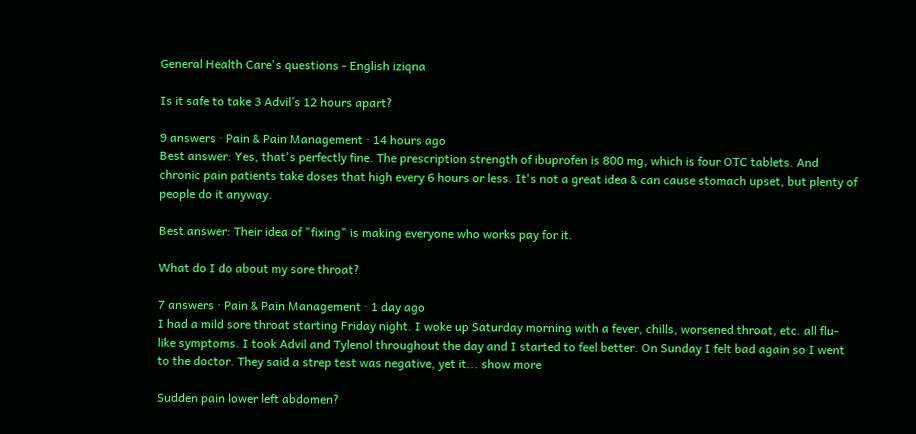General Health Care's questions - English iziqna

Is it safe to take 3 Advil’s 12 hours apart?

9 answers · Pain & Pain Management · 14 hours ago
Best answer: Yes, that's perfectly fine. The prescription strength of ibuprofen is 800 mg, which is four OTC tablets. And chronic pain patients take doses that high every 6 hours or less. It's not a great idea & can cause stomach upset, but plenty of people do it anyway.

Best answer: Their idea of "fixing" is making everyone who works pay for it.

What do I do about my sore throat?

7 answers · Pain & Pain Management · 1 day ago
I had a mild sore throat starting Friday night. I woke up Saturday morning with a fever, chills, worsened throat, etc. all flu-like symptoms. I took Advil and Tylenol throughout the day and I started to feel better. On Sunday I felt bad again so I went to the doctor. They said a strep test was negative, yet it... show more

Sudden pain lower left abdomen?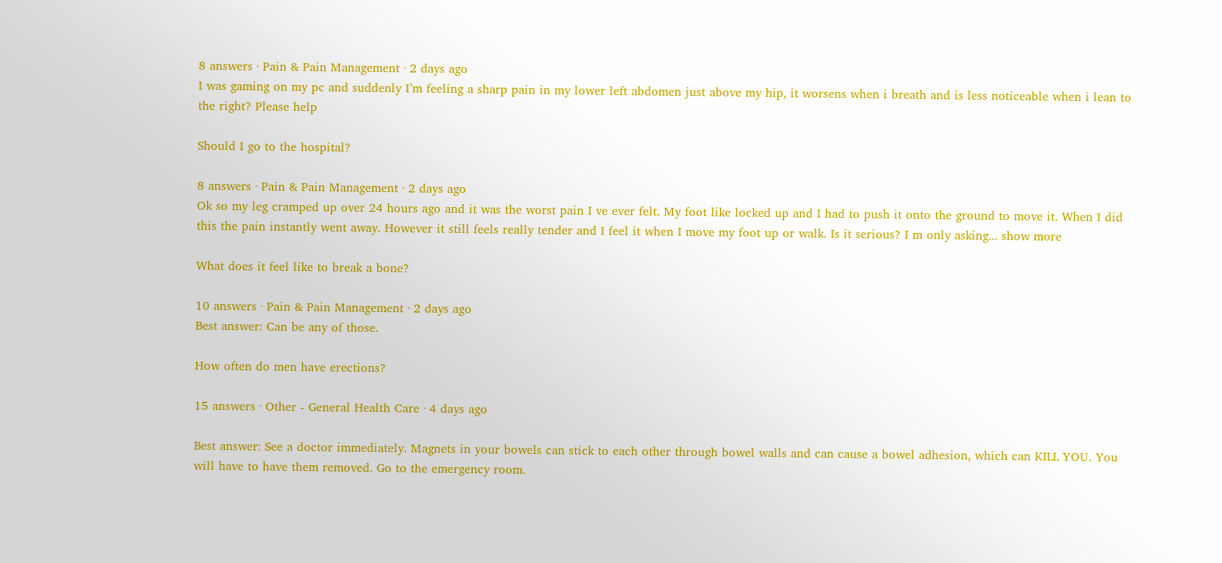8 answers · Pain & Pain Management · 2 days ago
I was gaming on my pc and suddenly I’m feeling a sharp pain in my lower left abdomen just above my hip, it worsens when i breath and is less noticeable when i lean to the right? Please help

Should I go to the hospital?

8 answers · Pain & Pain Management · 2 days ago
Ok so my leg cramped up over 24 hours ago and it was the worst pain I ve ever felt. My foot like locked up and I had to push it onto the ground to move it. When I did this the pain instantly went away. However it still feels really tender and I feel it when I move my foot up or walk. Is it serious? I m only asking... show more

What does it feel like to break a bone?

10 answers · Pain & Pain Management · 2 days ago
Best answer: Can be any of those.

How often do men have erections?

15 answers · Other - General Health Care · 4 days ago

Best answer: See a doctor immediately. Magnets in your bowels can stick to each other through bowel walls and can cause a bowel adhesion, which can KILL YOU. You will have to have them removed. Go to the emergency room.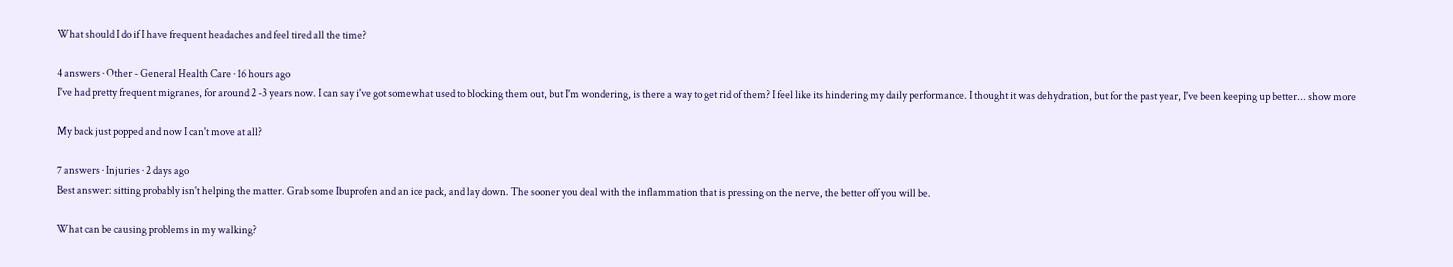What should I do if I have frequent headaches and feel tired all the time?

4 answers · Other - General Health Care · 16 hours ago
I've had pretty frequent migranes, for around 2 -3 years now. I can say i've got somewhat used to blocking them out, but I'm wondering, is there a way to get rid of them? I feel like its hindering my daily performance. I thought it was dehydration, but for the past year, I've been keeping up better... show more

My back just popped and now I can't move at all?

7 answers · Injuries · 2 days ago
Best answer: sitting probably isn't helping the matter. Grab some Ibuprofen and an ice pack, and lay down. The sooner you deal with the inflammation that is pressing on the nerve, the better off you will be.

What can be causing problems in my walking?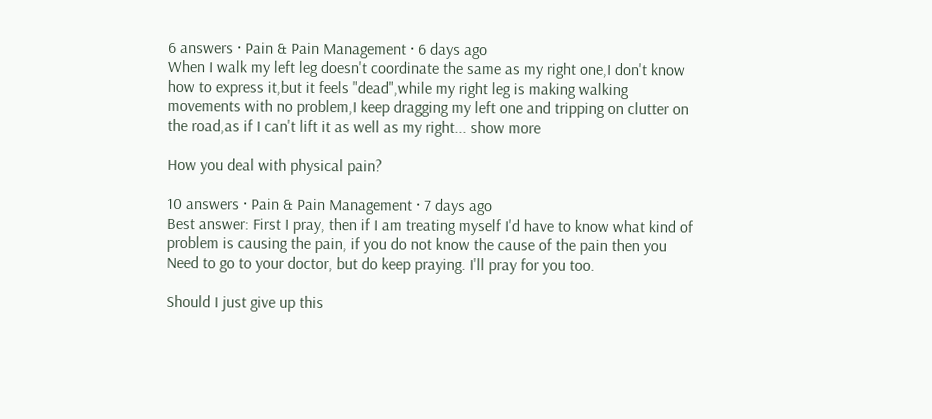6 answers · Pain & Pain Management · 6 days ago
When I walk my left leg doesn't coordinate the same as my right one,I don't know how to express it,but it feels "dead",while my right leg is making walking movements with no problem,I keep dragging my left one and tripping on clutter on the road,as if I can't lift it as well as my right... show more

How you deal with physical pain?

10 answers · Pain & Pain Management · 7 days ago
Best answer: First I pray, then if I am treating myself I'd have to know what kind of problem is causing the pain, if you do not know the cause of the pain then you Need to go to your doctor, but do keep praying. I'll pray for you too.

Should I just give up this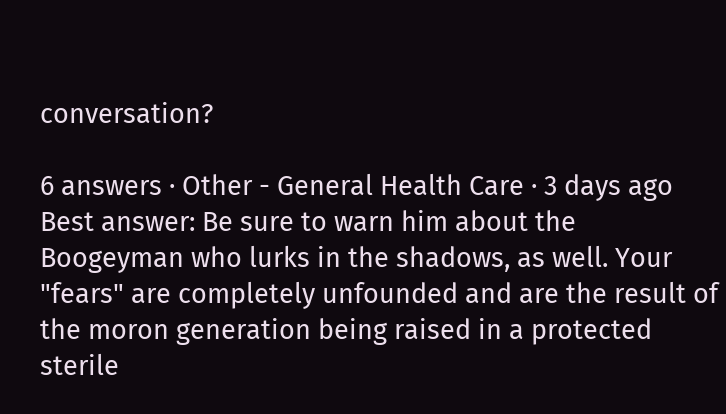conversation?

6 answers · Other - General Health Care · 3 days ago
Best answer: Be sure to warn him about the Boogeyman who lurks in the shadows, as well. Your "fears" are completely unfounded and are the result of the moron generation being raised in a protected sterile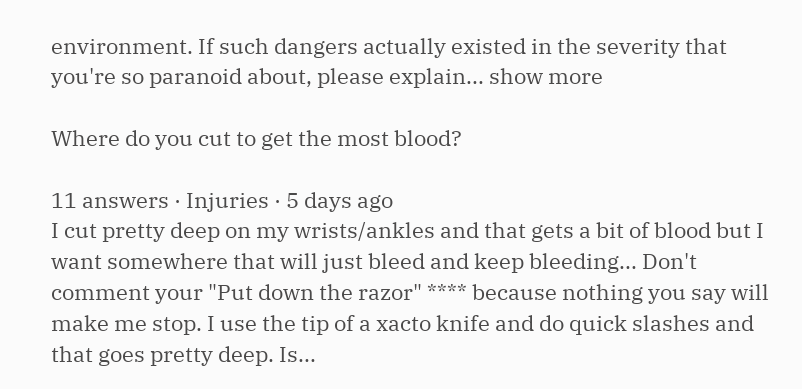environment. If such dangers actually existed in the severity that you're so paranoid about, please explain... show more

Where do you cut to get the most blood?

11 answers · Injuries · 5 days ago
I cut pretty deep on my wrists/ankles and that gets a bit of blood but I want somewhere that will just bleed and keep bleeding... Don't comment your "Put down the razor" **** because nothing you say will make me stop. I use the tip of a xacto knife and do quick slashes and that goes pretty deep. Is...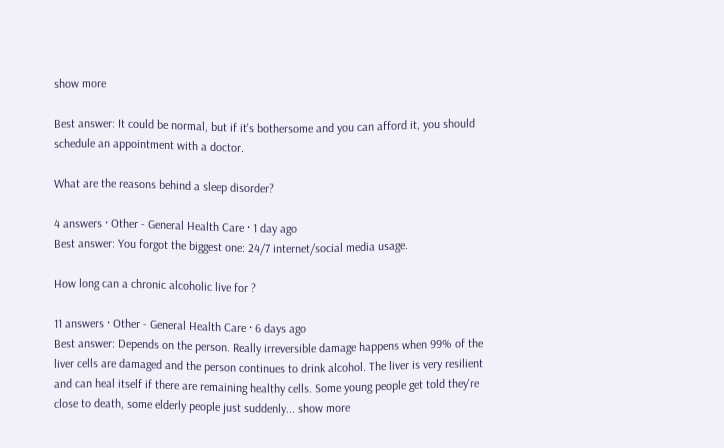show more

Best answer: It could be normal, but if it's bothersome and you can afford it, you should schedule an appointment with a doctor.

What are the reasons behind a sleep disorder?

4 answers · Other - General Health Care · 1 day ago
Best answer: You forgot the biggest one: 24/7 internet/social media usage.

How long can a chronic alcoholic live for ?

11 answers · Other - General Health Care · 6 days ago
Best answer: Depends on the person. Really irreversible damage happens when 99% of the liver cells are damaged and the person continues to drink alcohol. The liver is very resilient and can heal itself if there are remaining healthy cells. Some young people get told they're close to death, some elderly people just suddenly... show more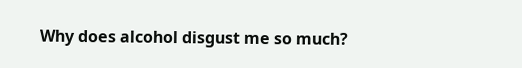Why does alcohol disgust me so much?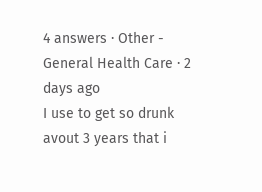4 answers · Other - General Health Care · 2 days ago
I use to get so drunk avout 3 years that i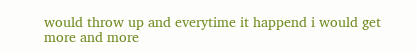would throw up and everytime it happend i would get more and more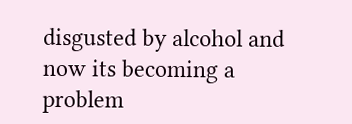disgusted by alcohol and now its becoming a problem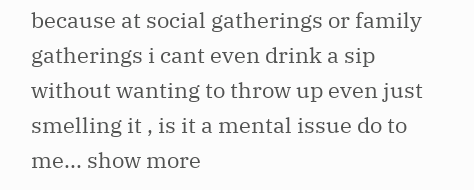because at social gatherings or family gatherings i cant even drink a sip without wanting to throw up even just smelling it , is it a mental issue do to me... show more